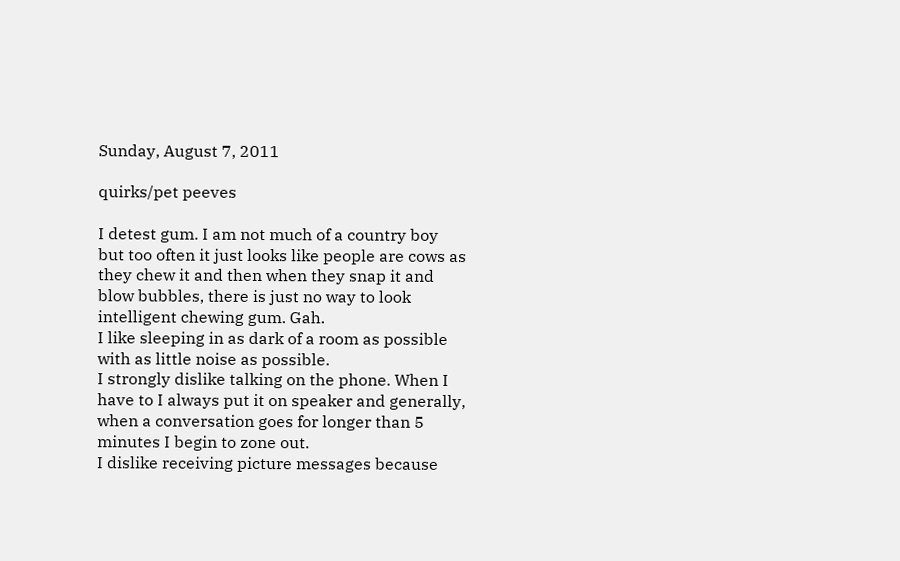Sunday, August 7, 2011

quirks/pet peeves

I detest gum. I am not much of a country boy but too often it just looks like people are cows as they chew it and then when they snap it and blow bubbles, there is just no way to look intelligent chewing gum. Gah.
I like sleeping in as dark of a room as possible with as little noise as possible.
I strongly dislike talking on the phone. When I have to I always put it on speaker and generally, when a conversation goes for longer than 5 minutes I begin to zone out.
I dislike receiving picture messages because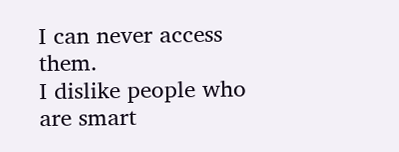I can never access them.
I dislike people who are smart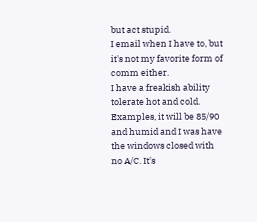but act stupid.
I email when I have to, but it's not my favorite form of comm either.
I have a freakish ability tolerate hot and cold. Examples, it will be 85/90 and humid and I was have the windows closed with no A/C. It's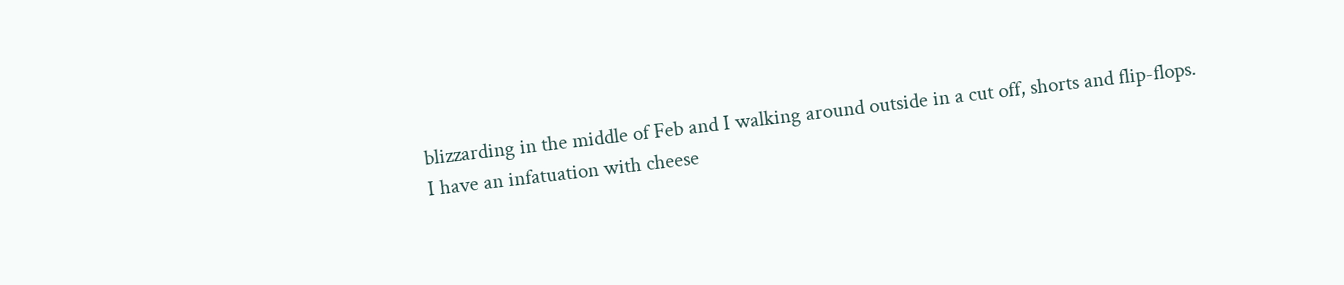blizzarding in the middle of Feb and I walking around outside in a cut off, shorts and flip-flops.
I have an infatuation with cheese